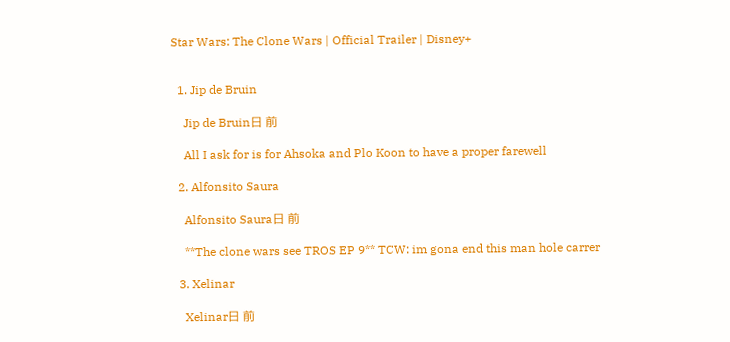Star Wars: The Clone Wars | Official Trailer | Disney+


  1. Jip de Bruin

    Jip de Bruin日 前

    All I ask for is for Ahsoka and Plo Koon to have a proper farewell

  2. Alfonsito Saura

    Alfonsito Saura日 前

    **The clone wars see TROS EP 9** TCW: im gona end this man hole carrer

  3. Xelinar

    Xelinar日 前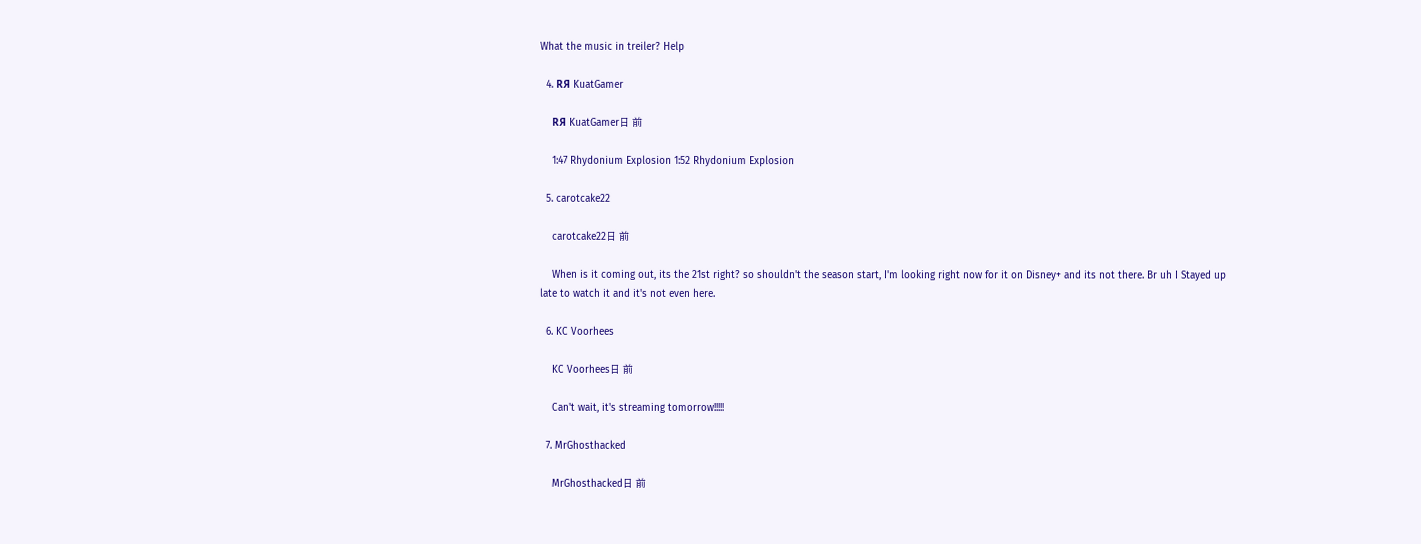What the music in treiler? Help

  4. RЯ KuatGamer

    RЯ KuatGamer日 前

    1:47 Rhydonium Explosion 1:52 Rhydonium Explosion

  5. carotcake22

    carotcake22日 前

    When is it coming out, its the 21st right? so shouldn't the season start, I'm looking right now for it on Disney+ and its not there. Br uh I Stayed up late to watch it and it's not even here.

  6. KC Voorhees

    KC Voorhees日 前

    Can't wait, it's streaming tomorrow!!!!!

  7. MrGhosthacked

    MrGhosthacked日 前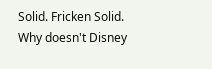Solid. Fricken Solid. Why doesn't Disney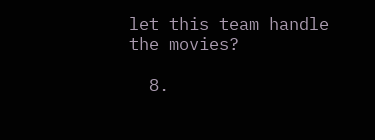let this team handle the movies?

  8.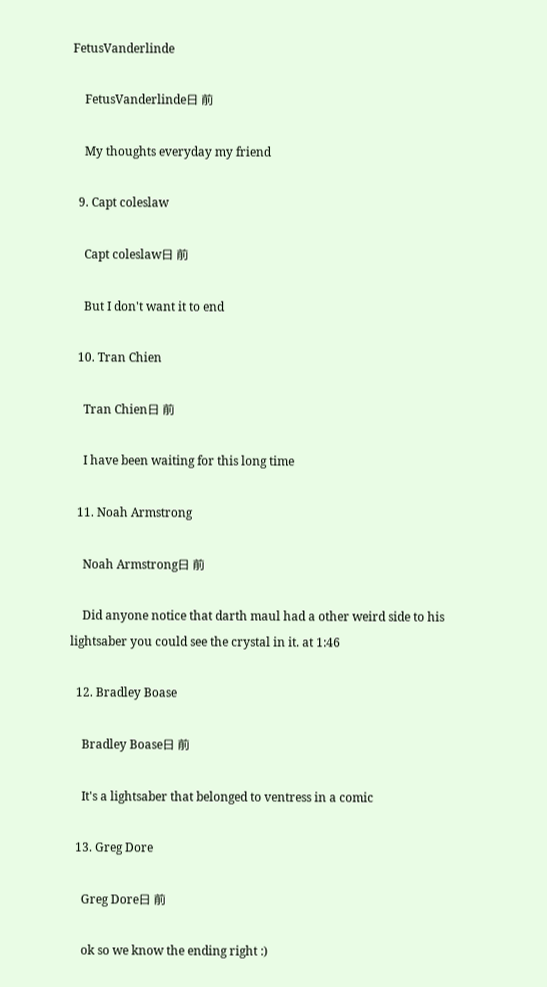FetusVanderlinde

    FetusVanderlinde日 前

    My thoughts everyday my friend

  9. Capt coleslaw

    Capt coleslaw日 前

    But I don't want it to end

  10. Tran Chien

    Tran Chien日 前

    I have been waiting for this long time

  11. Noah Armstrong

    Noah Armstrong日 前

    Did anyone notice that darth maul had a other weird side to his lightsaber you could see the crystal in it. at 1:46

  12. Bradley Boase

    Bradley Boase日 前

    It's a lightsaber that belonged to ventress in a comic

  13. Greg Dore

    Greg Dore日 前

    ok so we know the ending right :)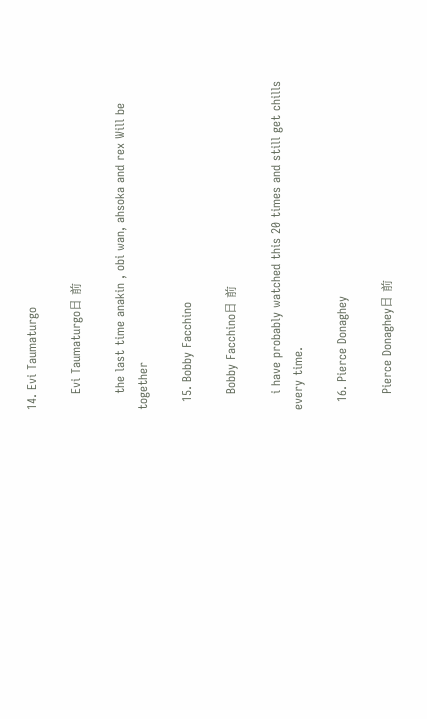14. Evi Taumaturgo

    Evi Taumaturgo日 前

    the last time anakin , obi wan, ahsoka and rex Will be together

  15. Bobby Facchino

    Bobby Facchino日 前

    i have probably watched this 20 times and still get chills every time.

  16. Pierce Donaghey

    Pierce Donaghey日 前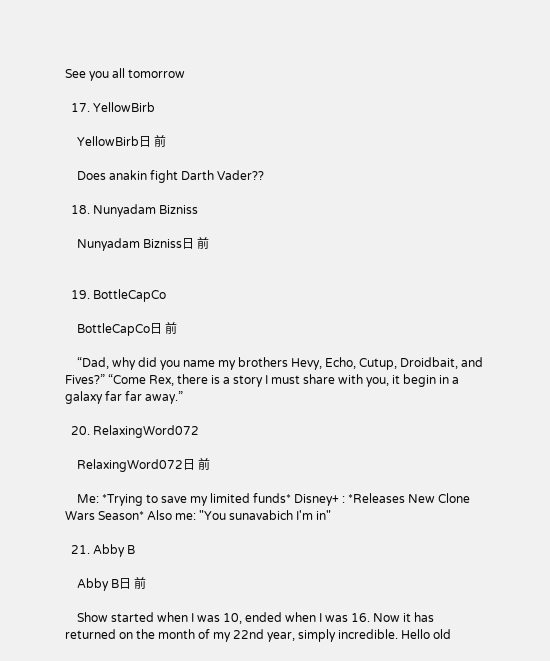See you all tomorrow

  17. YellowBirb

    YellowBirb日 前

    Does anakin fight Darth Vader??

  18. Nunyadam Bizniss

    Nunyadam Bizniss日 前


  19. BottleCapCo

    BottleCapCo日 前

    “Dad, why did you name my brothers Hevy, Echo, Cutup, Droidbait, and Fives?” “Come Rex, there is a story I must share with you, it begin in a galaxy far far away.”

  20. RelaxingWord072

    RelaxingWord072日 前

    Me: *Trying to save my limited funds* Disney+ : *Releases New Clone Wars Season* Also me: "You sunavabich I'm in"

  21. Abby B

    Abby B日 前

    Show started when I was 10, ended when I was 16. Now it has returned on the month of my 22nd year, simply incredible. Hello old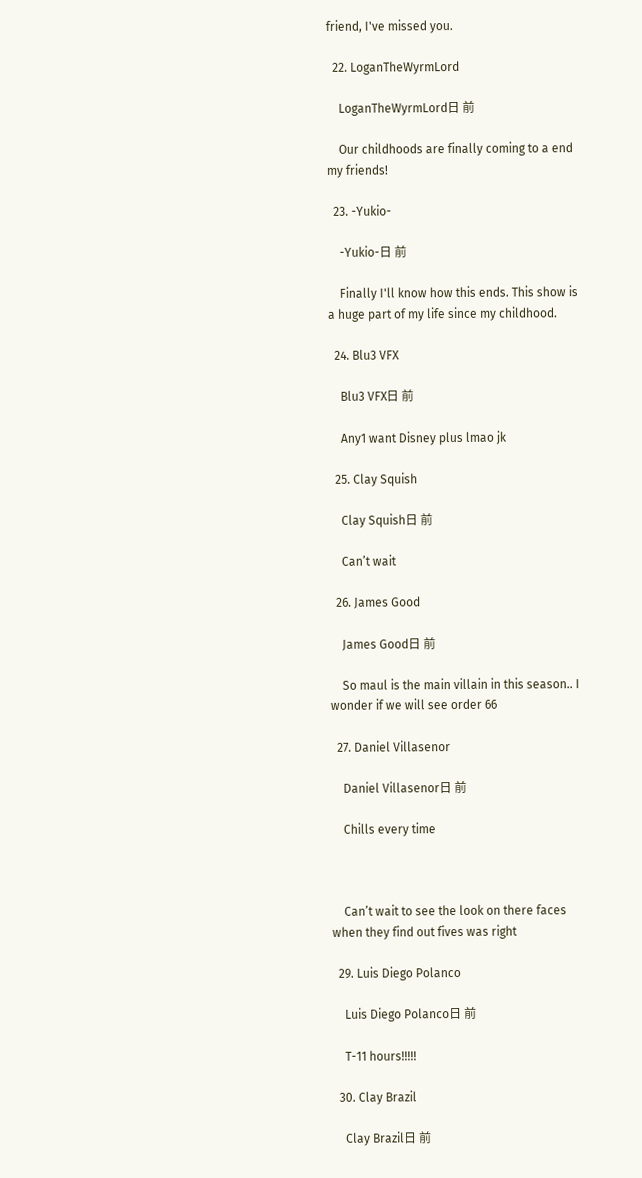friend, I've missed you.

  22. LoganTheWyrmLord

    LoganTheWyrmLord日 前

    Our childhoods are finally coming to a end my friends!

  23. -Yukio-

    -Yukio-日 前

    Finally I'll know how this ends. This show is a huge part of my life since my childhood.

  24. Blu3 VFX

    Blu3 VFX日 前

    Any1 want Disney plus lmao jk

  25. Clay Squish

    Clay Squish日 前

    Can’t wait

  26. James Good

    James Good日 前

    So maul is the main villain in this season.. I wonder if we will see order 66

  27. Daniel Villasenor

    Daniel Villasenor日 前

    Chills every time



    Can’t wait to see the look on there faces when they find out fives was right

  29. Luis Diego Polanco

    Luis Diego Polanco日 前

    T-11 hours!!!!!

  30. Clay Brazil

    Clay Brazil日 前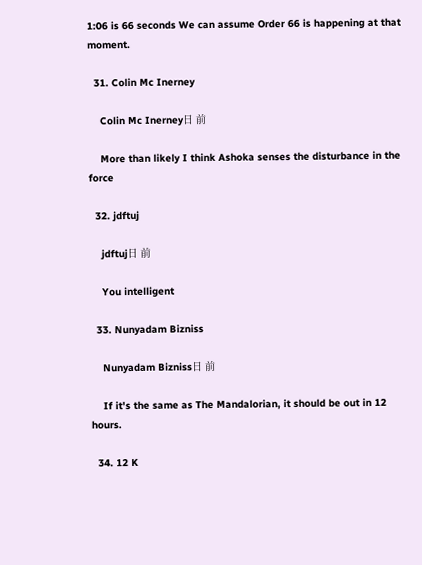1:06 is 66 seconds We can assume Order 66 is happening at that moment.

  31. Colin Mc Inerney

    Colin Mc Inerney日 前

    More than likely I think Ashoka senses the disturbance in the force

  32. jdftuj

    jdftuj日 前

    You intelligent

  33. Nunyadam Bizniss

    Nunyadam Bizniss日 前

    If it's the same as The Mandalorian, it should be out in 12 hours.

  34. 12 K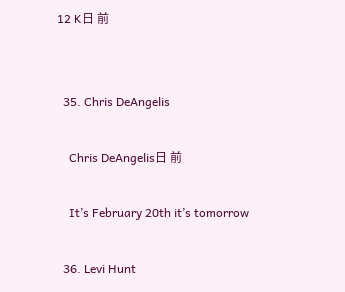12 K日 前


  35. Chris DeAngelis

    Chris DeAngelis日 前

    It’s February 20th it’s tomorrow

  36. Levi Hunt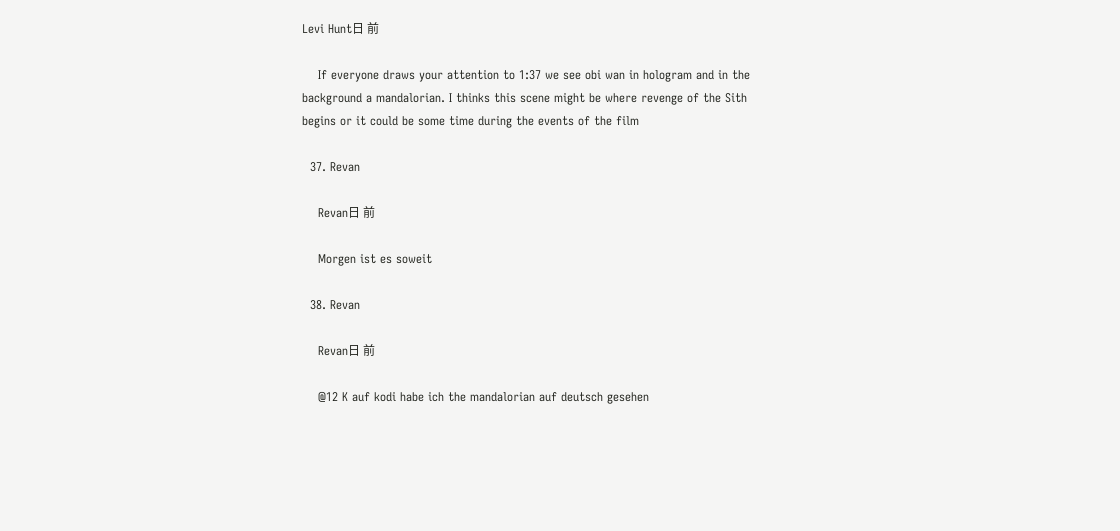Levi Hunt日 前

    If everyone draws your attention to 1:37 we see obi wan in hologram and in the background a mandalorian. I thinks this scene might be where revenge of the Sith begins or it could be some time during the events of the film

  37. Revan

    Revan日 前

    Morgen ist es soweit

  38. Revan

    Revan日 前

    @12 K auf kodi habe ich the mandalorian auf deutsch gesehen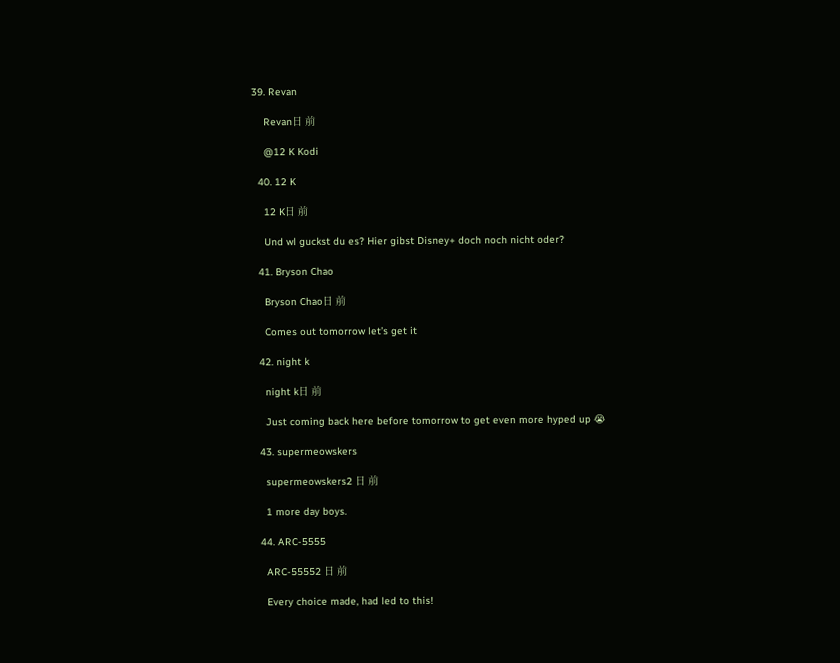39. Revan

    Revan日 前

    @12 K Kodi

  40. 12 K

    12 K日 前

    Und wl guckst du es? Hier gibst Disney+ doch noch nicht oder?

  41. Bryson Chao

    Bryson Chao日 前

    Comes out tomorrow let’s get it

  42. night k

    night k日 前

    Just coming back here before tomorrow to get even more hyped up 😭

  43. supermeowskers

    supermeowskers2 日 前

    1 more day boys.

  44. ARC-5555

    ARC-55552 日 前

    Every choice made, had led to this!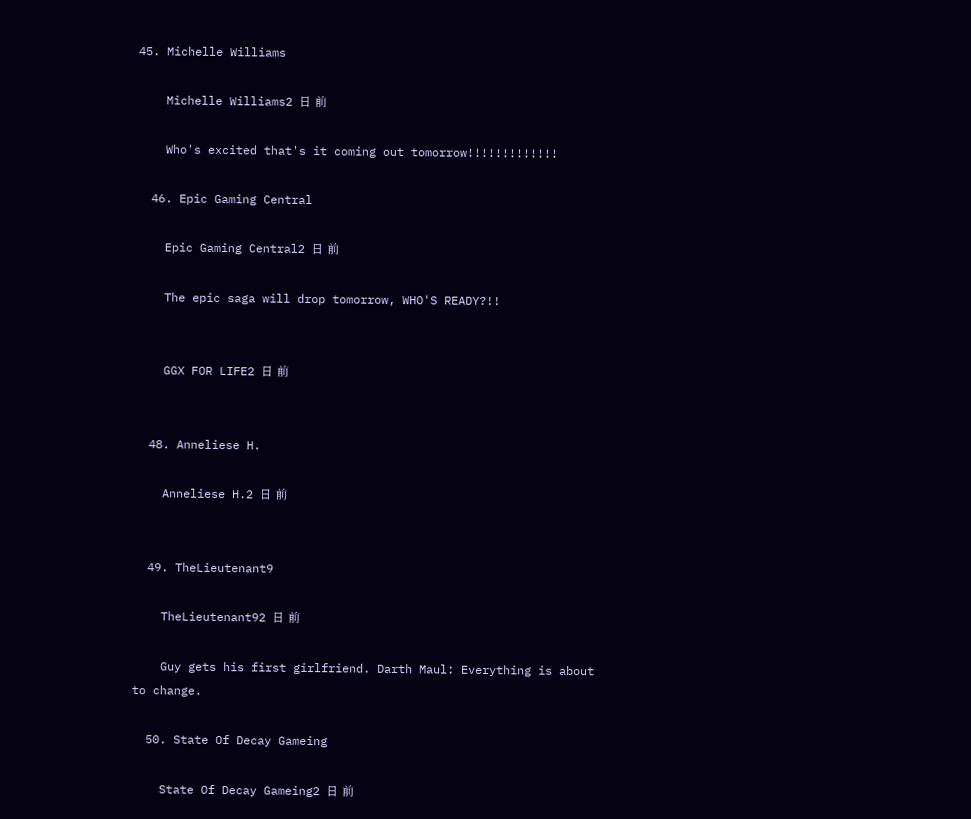45. Michelle Williams

    Michelle Williams2 日 前

    Who's excited that's it coming out tomorrow!!!!!!!!!!!!!

  46. Epic Gaming Central

    Epic Gaming Central2 日 前

    The epic saga will drop tomorrow, WHO'S READY?!!


    GGX FOR LIFE2 日 前


  48. Anneliese H.

    Anneliese H.2 日 前


  49. TheLieutenant9

    TheLieutenant92 日 前

    Guy gets his first girlfriend. Darth Maul: Everything is about to change.

  50. State Of Decay Gameing

    State Of Decay Gameing2 日 前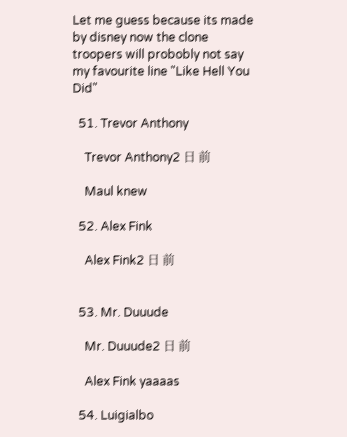Let me guess because its made by disney now the clone troopers will probobly not say my favourite line "Like Hell You Did"

  51. Trevor Anthony

    Trevor Anthony2 日 前

    Maul knew

  52. Alex Fink

    Alex Fink2 日 前


  53. Mr. Duuude

    Mr. Duuude2 日 前

    Alex Fink yaaaas

  54. Luigialbo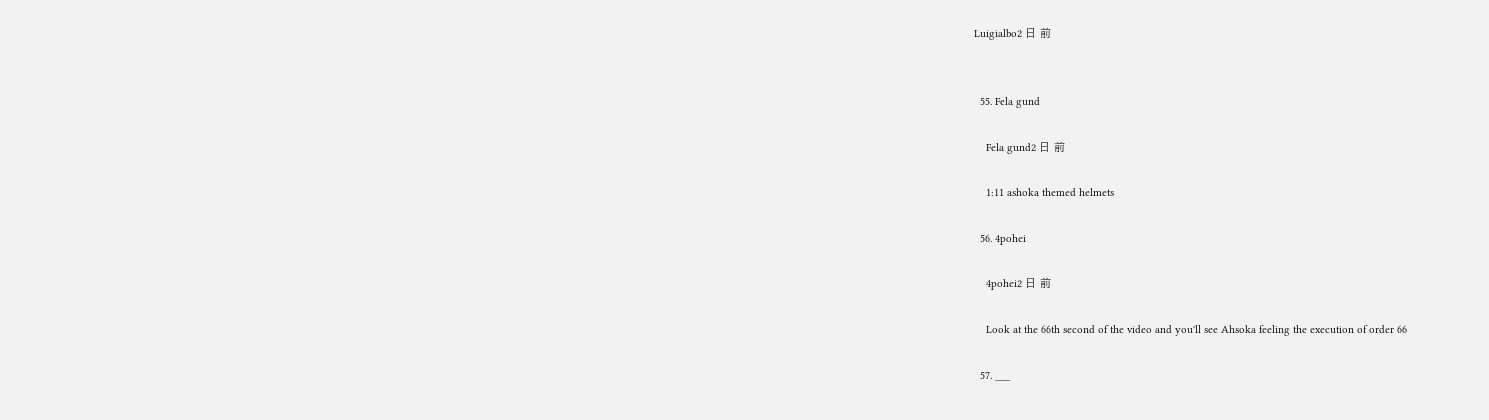Luigialbo2 日 前


  55. Fela gund

    Fela gund2 日 前

    1:11 ashoka themed helmets

  56. 4pohei

    4pohei2 日 前

    Look at the 66th second of the video and you'll see Ahsoka feeling the execution of order 66

  57. ___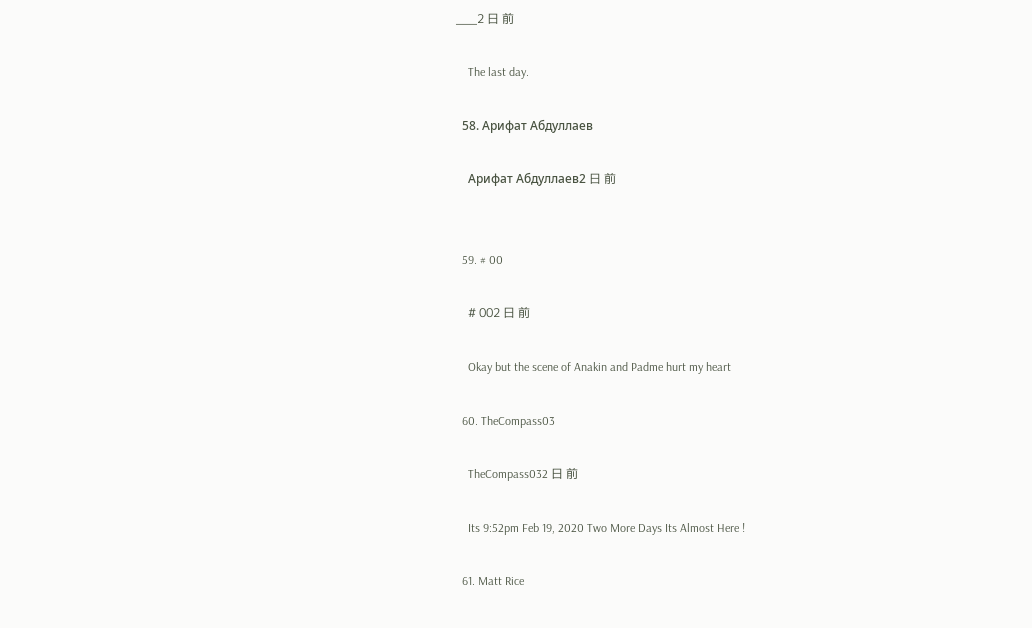___2 日 前

    The last day.

  58. Арифат Абдуллаев

    Арифат Абдуллаев2 日 前


  59. # 00

    # 002 日 前

    Okay but the scene of Anakin and Padme hurt my heart

  60. TheCompass03

    TheCompass032 日 前

    Its 9:52pm Feb 19, 2020 Two More Days Its Almost Here !

  61. Matt Rice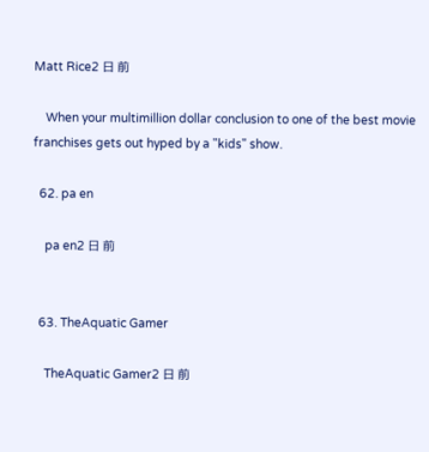Matt Rice2 日 前

    When your multimillion dollar conclusion to one of the best movie franchises gets out hyped by a "kids" show.

  62. pa en

    pa en2 日 前


  63. TheAquatic Gamer

    TheAquatic Gamer2 日 前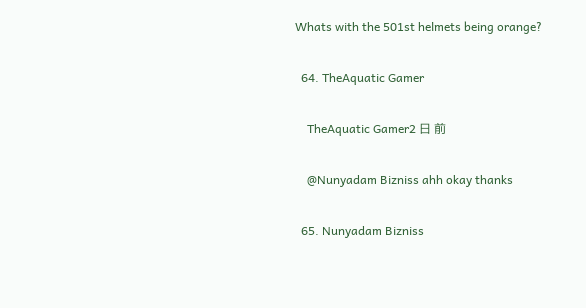Whats with the 501st helmets being orange?

  64. TheAquatic Gamer

    TheAquatic Gamer2 日 前

    @Nunyadam Bizniss ahh okay thanks

  65. Nunyadam Bizniss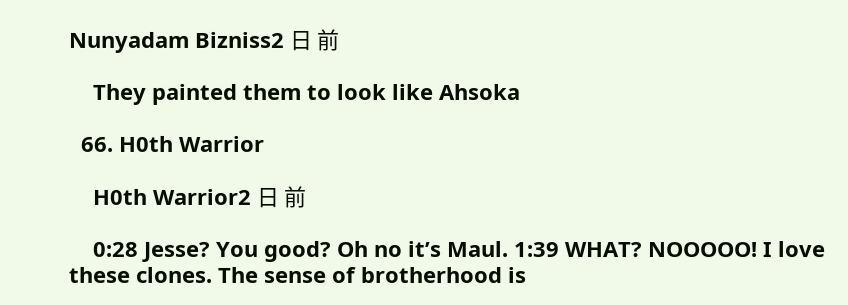Nunyadam Bizniss2 日 前

    They painted them to look like Ahsoka

  66. H0th Warrior

    H0th Warrior2 日 前

    0:28 Jesse? You good? Oh no it’s Maul. 1:39 WHAT? NOOOOO! I love these clones. The sense of brotherhood is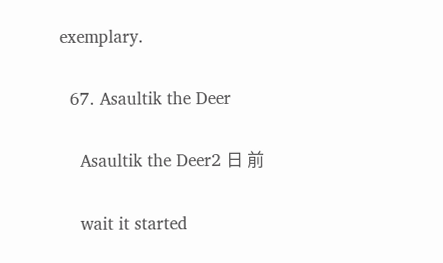exemplary.

  67. Asaultik the Deer

    Asaultik the Deer2 日 前

    wait it started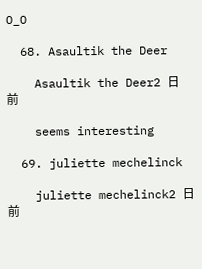O_O

  68. Asaultik the Deer

    Asaultik the Deer2 日 前

    seems interesting

  69. juliette mechelinck

    juliette mechelinck2 日 前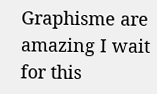Graphisme are amazing I wait for this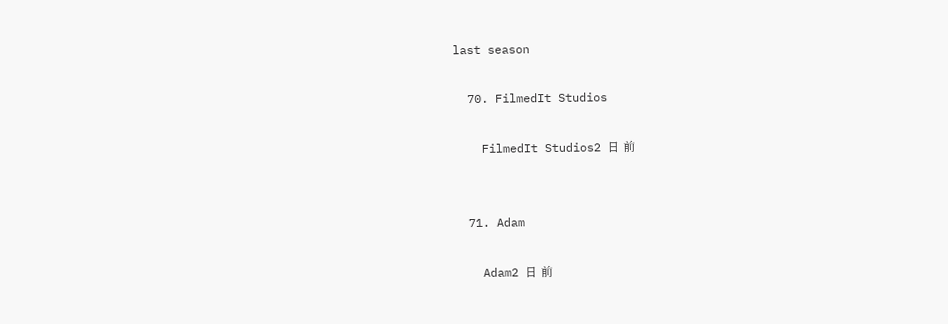last season

  70. FilmedIt Studios

    FilmedIt Studios2 日 前


  71. Adam

    Adam2 日 前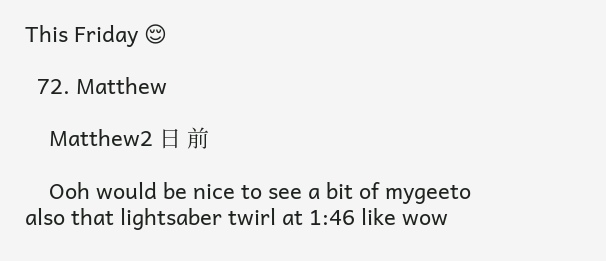This Friday 😌

  72. Matthew

    Matthew2 日 前

    Ooh would be nice to see a bit of mygeeto also that lightsaber twirl at 1:46 like wow